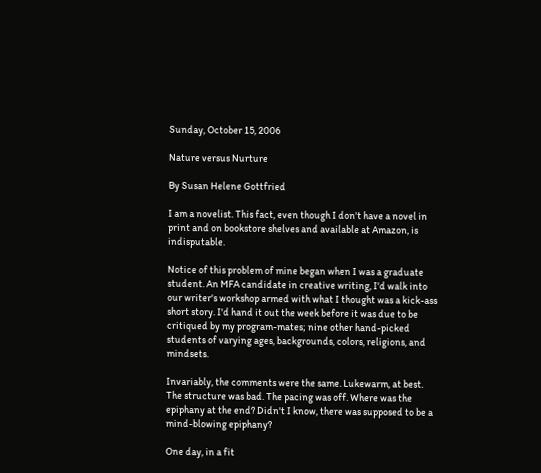Sunday, October 15, 2006

Nature versus Nurture

By Susan Helene Gottfried

I am a novelist. This fact, even though I don't have a novel in print and on bookstore shelves and available at Amazon, is indisputable.

Notice of this problem of mine began when I was a graduate student. An MFA candidate in creative writing, I'd walk into our writer's workshop armed with what I thought was a kick-ass short story. I'd hand it out the week before it was due to be critiqued by my program-mates; nine other hand-picked students of varying ages, backgrounds, colors, religions, and mindsets.

Invariably, the comments were the same. Lukewarm, at best. The structure was bad. The pacing was off. Where was the epiphany at the end? Didn't I know, there was supposed to be a mind-blowing epiphany?

One day, in a fit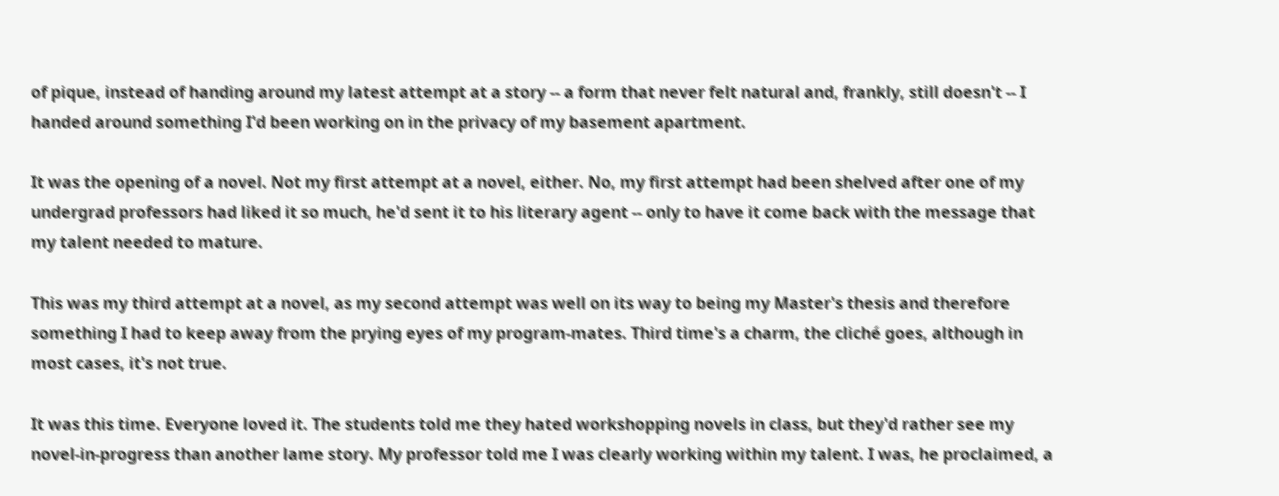of pique, instead of handing around my latest attempt at a story -- a form that never felt natural and, frankly, still doesn't -- I handed around something I'd been working on in the privacy of my basement apartment.

It was the opening of a novel. Not my first attempt at a novel, either. No, my first attempt had been shelved after one of my undergrad professors had liked it so much, he'd sent it to his literary agent -- only to have it come back with the message that my talent needed to mature.

This was my third attempt at a novel, as my second attempt was well on its way to being my Master's thesis and therefore something I had to keep away from the prying eyes of my program-mates. Third time's a charm, the cliché goes, although in most cases, it's not true.

It was this time. Everyone loved it. The students told me they hated workshopping novels in class, but they'd rather see my novel-in-progress than another lame story. My professor told me I was clearly working within my talent. I was, he proclaimed, a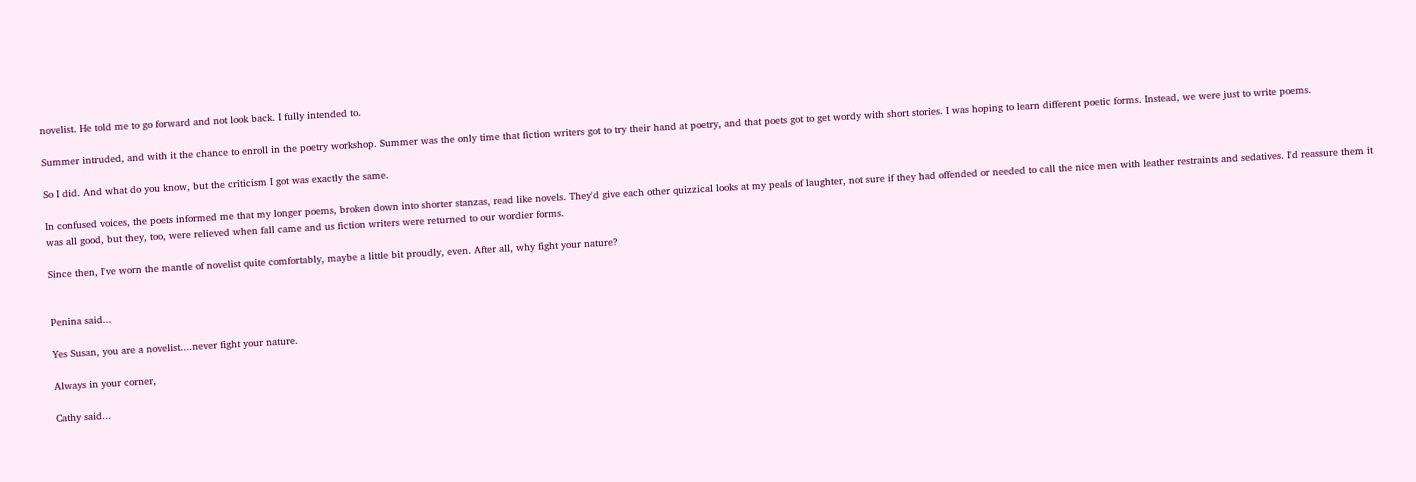novelist. He told me to go forward and not look back. I fully intended to.

Summer intruded, and with it the chance to enroll in the poetry workshop. Summer was the only time that fiction writers got to try their hand at poetry, and that poets got to get wordy with short stories. I was hoping to learn different poetic forms. Instead, we were just to write poems.

So I did. And what do you know, but the criticism I got was exactly the same.

In confused voices, the poets informed me that my longer poems, broken down into shorter stanzas, read like novels. They'd give each other quizzical looks at my peals of laughter, not sure if they had offended or needed to call the nice men with leather restraints and sedatives. I'd reassure them it was all good, but they, too, were relieved when fall came and us fiction writers were returned to our wordier forms.

Since then, I've worn the mantle of novelist quite comfortably, maybe a little bit proudly, even. After all, why fight your nature?


Penina said...

Yes Susan, you are a novelist....never fight your nature.

Always in your corner,

Cathy said...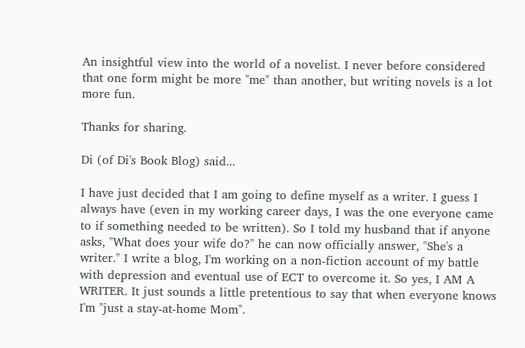An insightful view into the world of a novelist. I never before considered that one form might be more "me" than another, but writing novels is a lot more fun.

Thanks for sharing.

Di (of Di's Book Blog) said...

I have just decided that I am going to define myself as a writer. I guess I always have (even in my working career days, I was the one everyone came to if something needed to be written). So I told my husband that if anyone asks, "What does your wife do?" he can now officially answer, "She's a writer." I write a blog, I'm working on a non-fiction account of my battle with depression and eventual use of ECT to overcome it. So yes, I AM A WRITER. It just sounds a little pretentious to say that when everyone knows I'm "just a stay-at-home Mom".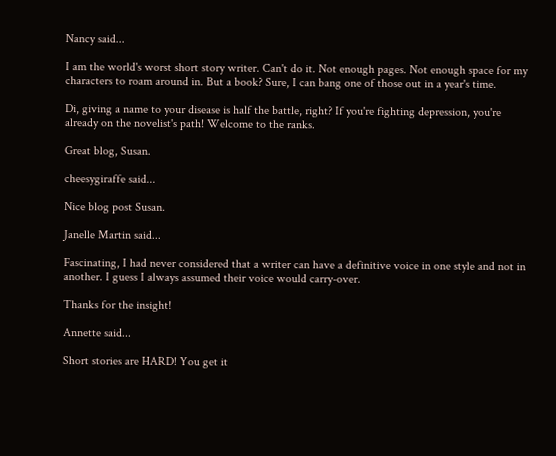Nancy said...

I am the world's worst short story writer. Can't do it. Not enough pages. Not enough space for my characters to roam around in. But a book? Sure, I can bang one of those out in a year's time.

Di, giving a name to your disease is half the battle, right? If you're fighting depression, you're already on the novelist's path! Welcome to the ranks.

Great blog, Susan.

cheesygiraffe said...

Nice blog post Susan.

Janelle Martin said...

Fascinating, I had never considered that a writer can have a definitive voice in one style and not in another. I guess I always assumed their voice would carry-over.

Thanks for the insight!

Annette said...

Short stories are HARD! You get it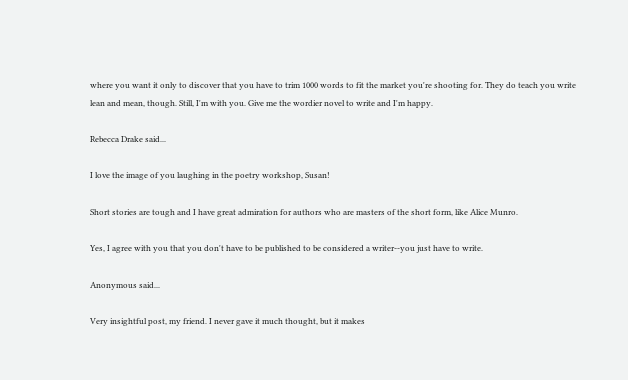where you want it only to discover that you have to trim 1000 words to fit the market you're shooting for. They do teach you write lean and mean, though. Still, I'm with you. Give me the wordier novel to write and I'm happy.

Rebecca Drake said...

I love the image of you laughing in the poetry workshop, Susan!

Short stories are tough and I have great admiration for authors who are masters of the short form, like Alice Munro.

Yes, I agree with you that you don't have to be published to be considered a writer--you just have to write.

Anonymous said...

Very insightful post, my friend. I never gave it much thought, but it makes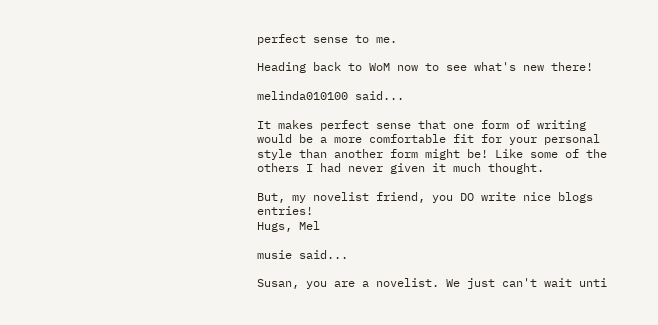perfect sense to me.

Heading back to WoM now to see what's new there!

melinda010100 said...

It makes perfect sense that one form of writing would be a more comfortable fit for your personal style than another form might be! Like some of the others I had never given it much thought.

But, my novelist friend, you DO write nice blogs entries!
Hugs, Mel

musie said...

Susan, you are a novelist. We just can't wait unti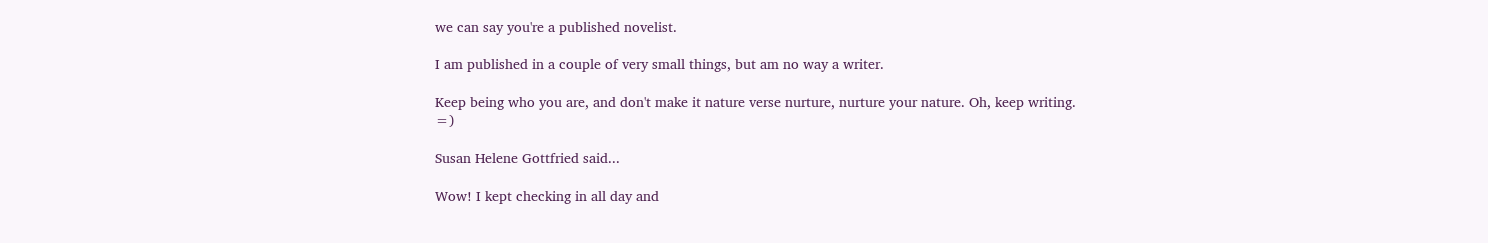we can say you're a published novelist.

I am published in a couple of very small things, but am no way a writer.

Keep being who you are, and don't make it nature verse nurture, nurture your nature. Oh, keep writing. =)

Susan Helene Gottfried said...

Wow! I kept checking in all day and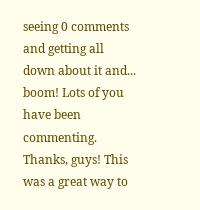seeing 0 comments and getting all down about it and... boom! Lots of you have been commenting. Thanks, guys! This was a great way to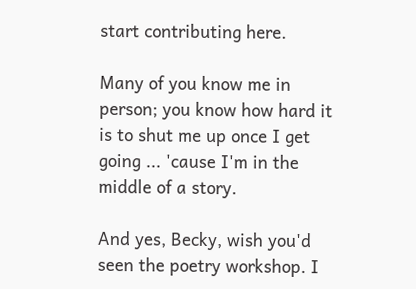start contributing here.

Many of you know me in person; you know how hard it is to shut me up once I get going ... 'cause I'm in the middle of a story.

And yes, Becky, wish you'd seen the poetry workshop. I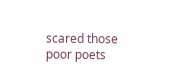scared those poor poets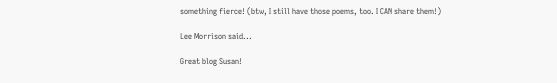something fierce! (btw, I still have those poems, too. I CAN share them!)

Lee Morrison said...

Great blog Susan!